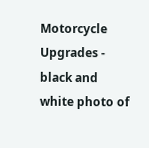Motorcycle Upgrades - black and white photo of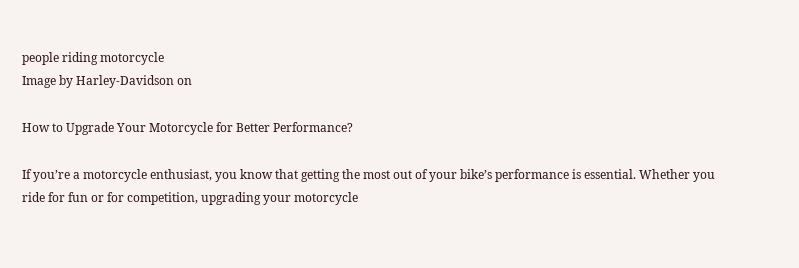people riding motorcycle
Image by Harley-Davidson on

How to Upgrade Your Motorcycle for Better Performance?

If you’re a motorcycle enthusiast, you know that getting the most out of your bike’s performance is essential. Whether you ride for fun or for competition, upgrading your motorcycle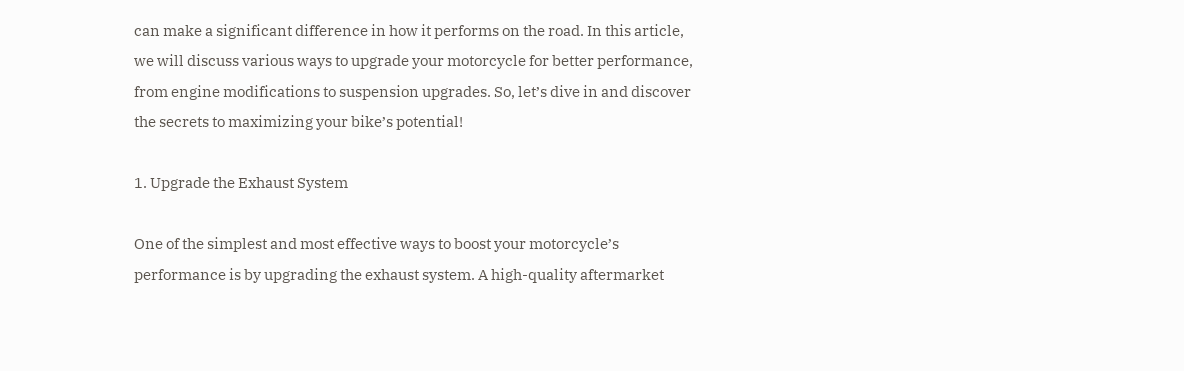can make a significant difference in how it performs on the road. In this article, we will discuss various ways to upgrade your motorcycle for better performance, from engine modifications to suspension upgrades. So, let’s dive in and discover the secrets to maximizing your bike’s potential!

1. Upgrade the Exhaust System

One of the simplest and most effective ways to boost your motorcycle’s performance is by upgrading the exhaust system. A high-quality aftermarket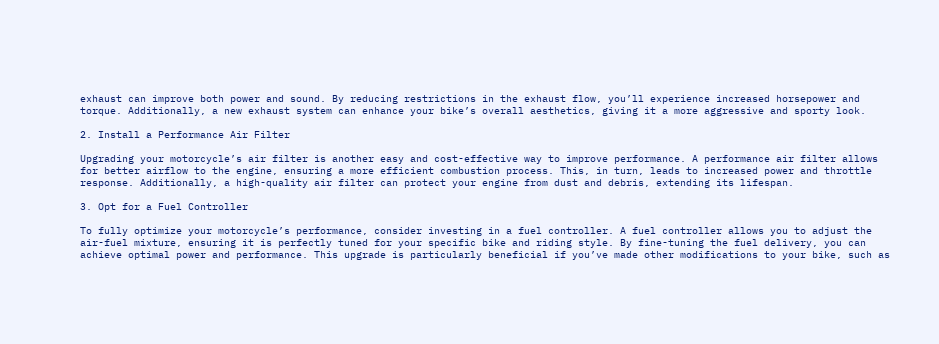exhaust can improve both power and sound. By reducing restrictions in the exhaust flow, you’ll experience increased horsepower and torque. Additionally, a new exhaust system can enhance your bike’s overall aesthetics, giving it a more aggressive and sporty look.

2. Install a Performance Air Filter

Upgrading your motorcycle’s air filter is another easy and cost-effective way to improve performance. A performance air filter allows for better airflow to the engine, ensuring a more efficient combustion process. This, in turn, leads to increased power and throttle response. Additionally, a high-quality air filter can protect your engine from dust and debris, extending its lifespan.

3. Opt for a Fuel Controller

To fully optimize your motorcycle’s performance, consider investing in a fuel controller. A fuel controller allows you to adjust the air-fuel mixture, ensuring it is perfectly tuned for your specific bike and riding style. By fine-tuning the fuel delivery, you can achieve optimal power and performance. This upgrade is particularly beneficial if you’ve made other modifications to your bike, such as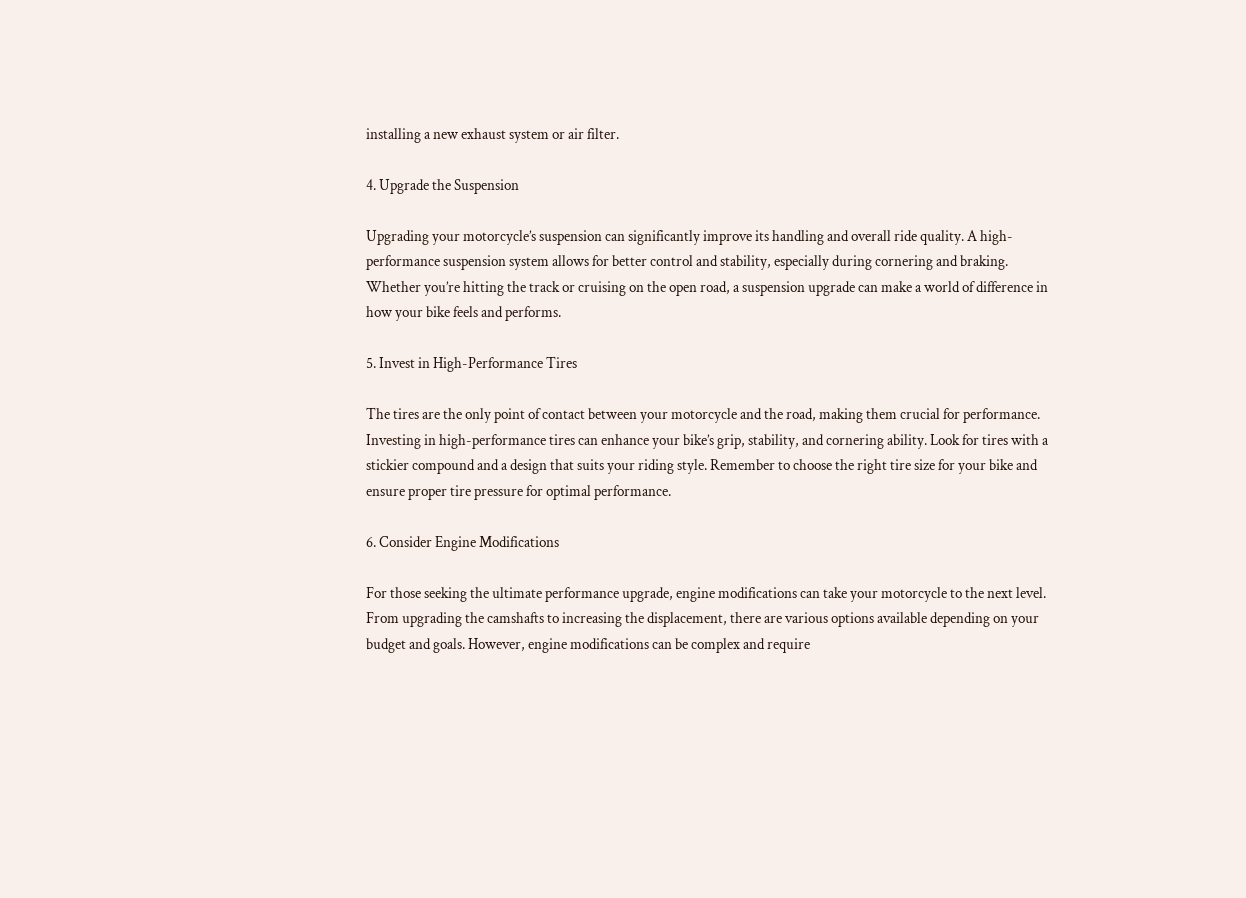installing a new exhaust system or air filter.

4. Upgrade the Suspension

Upgrading your motorcycle’s suspension can significantly improve its handling and overall ride quality. A high-performance suspension system allows for better control and stability, especially during cornering and braking. Whether you’re hitting the track or cruising on the open road, a suspension upgrade can make a world of difference in how your bike feels and performs.

5. Invest in High-Performance Tires

The tires are the only point of contact between your motorcycle and the road, making them crucial for performance. Investing in high-performance tires can enhance your bike’s grip, stability, and cornering ability. Look for tires with a stickier compound and a design that suits your riding style. Remember to choose the right tire size for your bike and ensure proper tire pressure for optimal performance.

6. Consider Engine Modifications

For those seeking the ultimate performance upgrade, engine modifications can take your motorcycle to the next level. From upgrading the camshafts to increasing the displacement, there are various options available depending on your budget and goals. However, engine modifications can be complex and require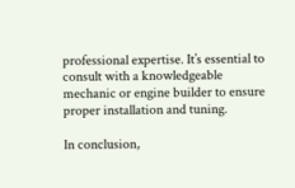professional expertise. It’s essential to consult with a knowledgeable mechanic or engine builder to ensure proper installation and tuning.

In conclusion,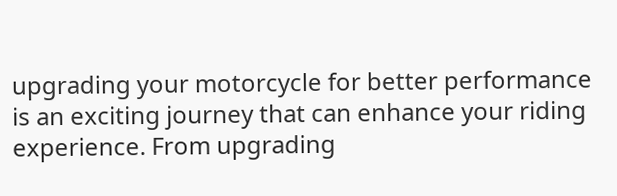upgrading your motorcycle for better performance is an exciting journey that can enhance your riding experience. From upgrading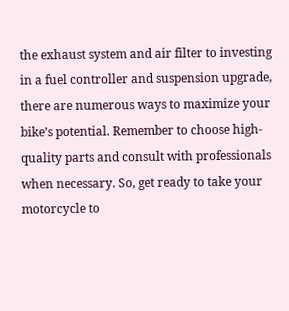the exhaust system and air filter to investing in a fuel controller and suspension upgrade, there are numerous ways to maximize your bike’s potential. Remember to choose high-quality parts and consult with professionals when necessary. So, get ready to take your motorcycle to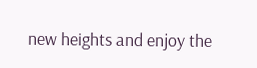new heights and enjoy the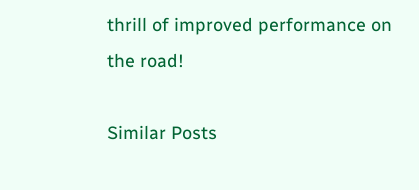thrill of improved performance on the road!

Similar Posts